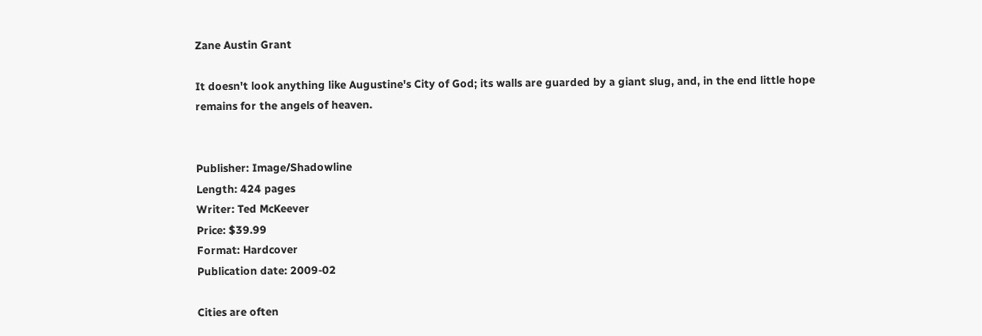Zane Austin Grant

It doesn't look anything like Augustine's City of God; its walls are guarded by a giant slug, and, in the end little hope remains for the angels of heaven.


Publisher: Image/Shadowline
Length: 424 pages
Writer: Ted McKeever
Price: $39.99
Format: Hardcover
Publication date: 2009-02

Cities are often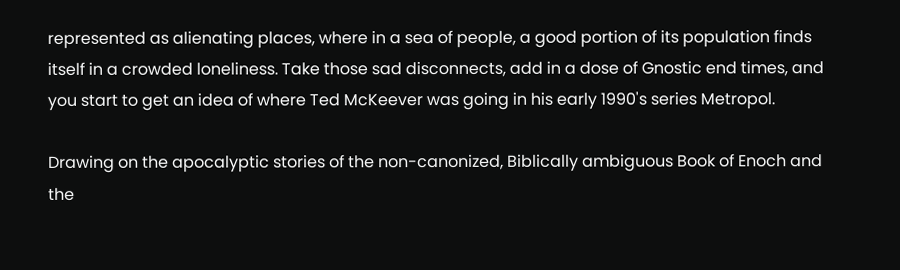represented as alienating places, where in a sea of people, a good portion of its population finds itself in a crowded loneliness. Take those sad disconnects, add in a dose of Gnostic end times, and you start to get an idea of where Ted McKeever was going in his early 1990's series Metropol.

Drawing on the apocalyptic stories of the non-canonized, Biblically ambiguous Book of Enoch and the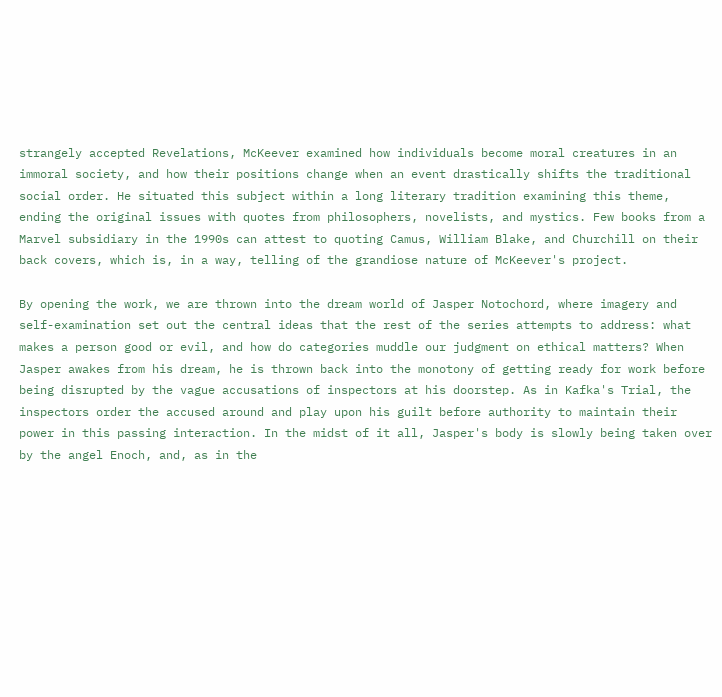strangely accepted Revelations, McKeever examined how individuals become moral creatures in an immoral society, and how their positions change when an event drastically shifts the traditional social order. He situated this subject within a long literary tradition examining this theme, ending the original issues with quotes from philosophers, novelists, and mystics. Few books from a Marvel subsidiary in the 1990s can attest to quoting Camus, William Blake, and Churchill on their back covers, which is, in a way, telling of the grandiose nature of McKeever's project.

By opening the work, we are thrown into the dream world of Jasper Notochord, where imagery and self-examination set out the central ideas that the rest of the series attempts to address: what makes a person good or evil, and how do categories muddle our judgment on ethical matters? When Jasper awakes from his dream, he is thrown back into the monotony of getting ready for work before being disrupted by the vague accusations of inspectors at his doorstep. As in Kafka's Trial, the inspectors order the accused around and play upon his guilt before authority to maintain their power in this passing interaction. In the midst of it all, Jasper's body is slowly being taken over by the angel Enoch, and, as in the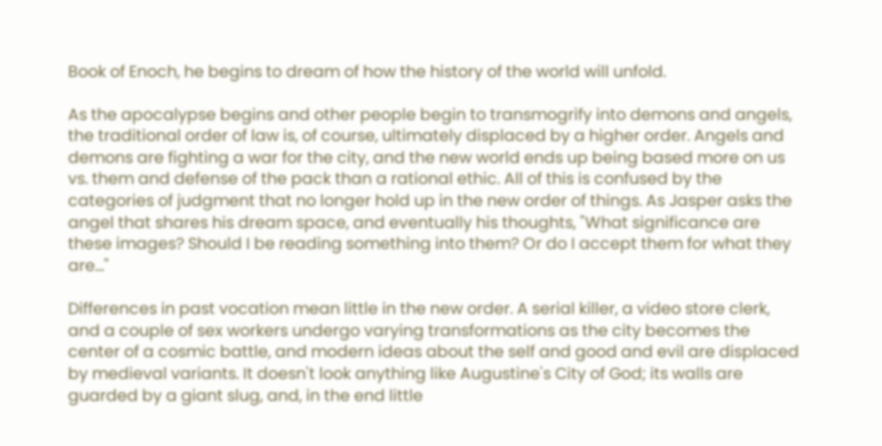Book of Enoch, he begins to dream of how the history of the world will unfold.

As the apocalypse begins and other people begin to transmogrify into demons and angels, the traditional order of law is, of course, ultimately displaced by a higher order. Angels and demons are fighting a war for the city, and the new world ends up being based more on us vs. them and defense of the pack than a rational ethic. All of this is confused by the categories of judgment that no longer hold up in the new order of things. As Jasper asks the angel that shares his dream space, and eventually his thoughts, "What significance are these images? Should I be reading something into them? Or do I accept them for what they are…"

Differences in past vocation mean little in the new order. A serial killer, a video store clerk, and a couple of sex workers undergo varying transformations as the city becomes the center of a cosmic battle, and modern ideas about the self and good and evil are displaced by medieval variants. It doesn't look anything like Augustine's City of God; its walls are guarded by a giant slug, and, in the end little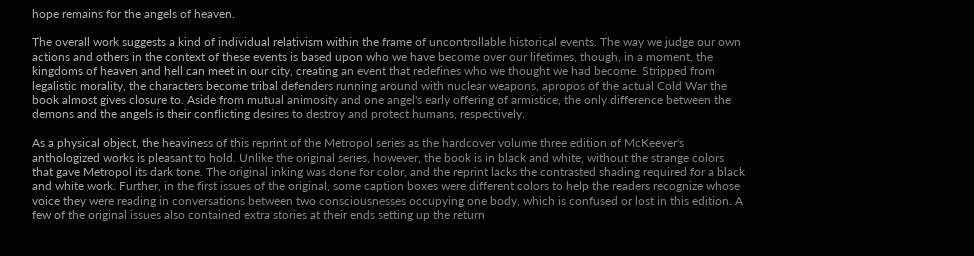hope remains for the angels of heaven.

The overall work suggests a kind of individual relativism within the frame of uncontrollable historical events. The way we judge our own actions and others in the context of these events is based upon who we have become over our lifetimes, though, in a moment, the kingdoms of heaven and hell can meet in our city, creating an event that redefines who we thought we had become. Stripped from legalistic morality, the characters become tribal defenders running around with nuclear weapons, apropos of the actual Cold War the book almost gives closure to. Aside from mutual animosity and one angel's early offering of armistice, the only difference between the demons and the angels is their conflicting desires to destroy and protect humans, respectively.

As a physical object, the heaviness of this reprint of the Metropol series as the hardcover volume three edition of McKeever's anthologized works is pleasant to hold. Unlike the original series, however, the book is in black and white, without the strange colors that gave Metropol its dark tone. The original inking was done for color, and the reprint lacks the contrasted shading required for a black and white work. Further, in the first issues of the original, some caption boxes were different colors to help the readers recognize whose voice they were reading in conversations between two consciousnesses occupying one body, which is confused or lost in this edition. A few of the original issues also contained extra stories at their ends setting up the return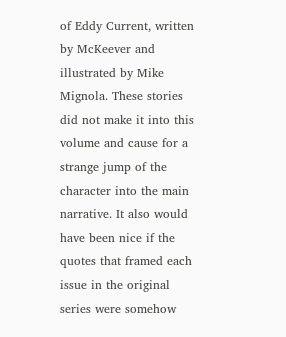of Eddy Current, written by McKeever and illustrated by Mike Mignola. These stories did not make it into this volume and cause for a strange jump of the character into the main narrative. It also would have been nice if the quotes that framed each issue in the original series were somehow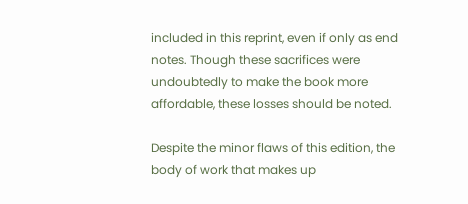included in this reprint, even if only as end notes. Though these sacrifices were undoubtedly to make the book more affordable, these losses should be noted.

Despite the minor flaws of this edition, the body of work that makes up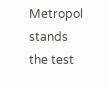Metropol stands the test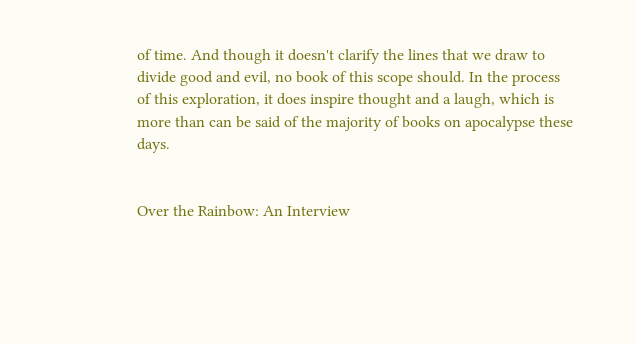of time. And though it doesn't clarify the lines that we draw to divide good and evil, no book of this scope should. In the process of this exploration, it does inspire thought and a laugh, which is more than can be said of the majority of books on apocalypse these days.


Over the Rainbow: An Interview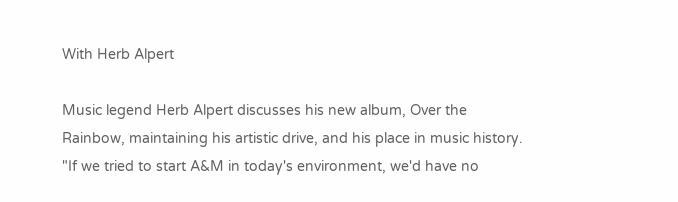With Herb Alpert

Music legend Herb Alpert discusses his new album, Over the Rainbow, maintaining his artistic drive, and his place in music history. "If we tried to start A&M in today's environment, we'd have no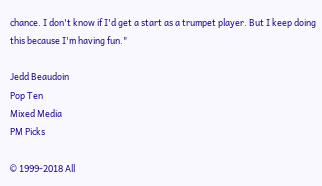chance. I don't know if I'd get a start as a trumpet player. But I keep doing this because I'm having fun."

Jedd Beaudoin
Pop Ten
Mixed Media
PM Picks

© 1999-2018 All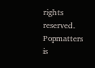rights reserved.
Popmatters is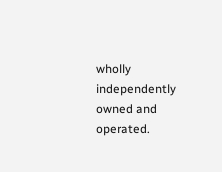wholly independently owned and operated.